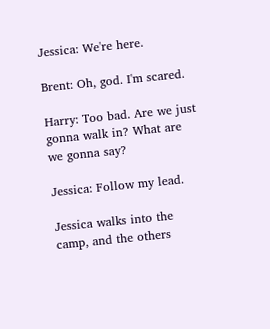Jessica: We're here.

Brent: Oh, god. I'm scared.

Harry: Too bad. Are we just gonna walk in? What are we gonna say?

Jessica: Follow my lead.

Jessica walks into the camp, and the others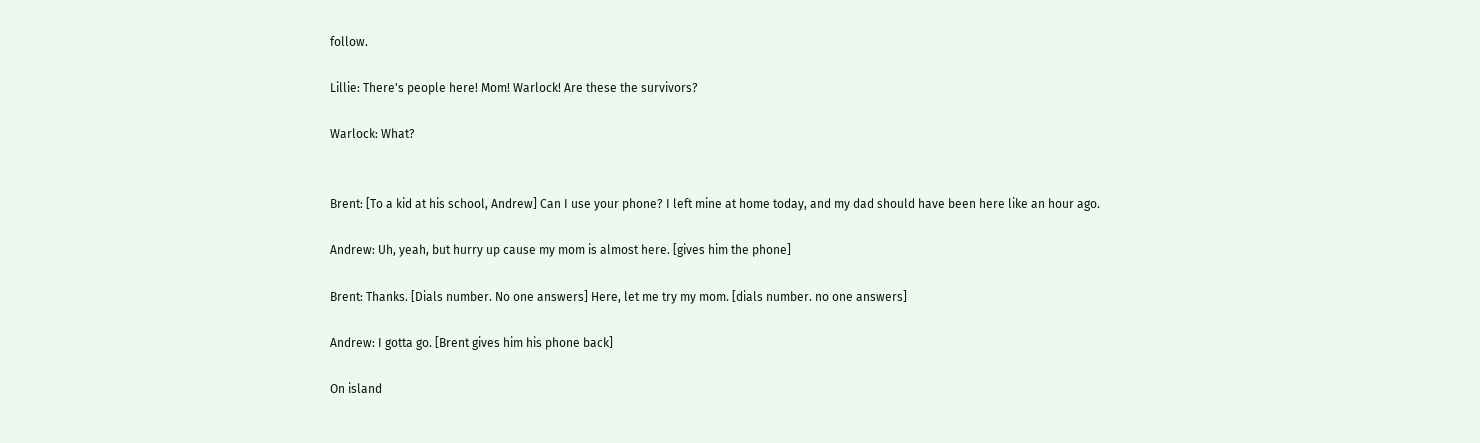follow.

Lillie: There's people here! Mom! Warlock! Are these the survivors?

Warlock: What?


Brent: [To a kid at his school, Andrew] Can I use your phone? I left mine at home today, and my dad should have been here like an hour ago.

Andrew: Uh, yeah, but hurry up cause my mom is almost here. [gives him the phone]

Brent: Thanks. [Dials number. No one answers] Here, let me try my mom. [dials number. no one answers]

Andrew: I gotta go. [Brent gives him his phone back]

On island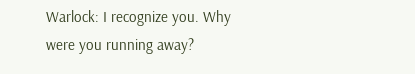Warlock: I recognize you. Why were you running away?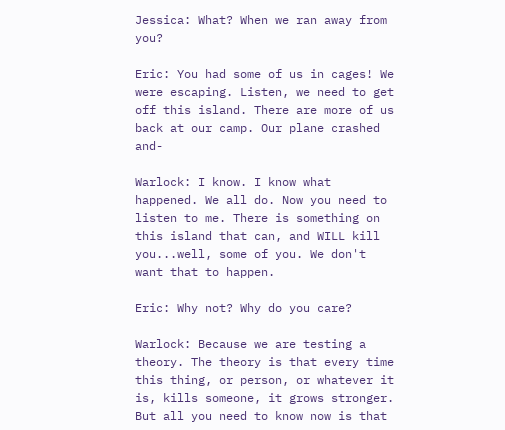Jessica: What? When we ran away from you?

Eric: You had some of us in cages! We were escaping. Listen, we need to get off this island. There are more of us back at our camp. Our plane crashed and-

Warlock: I know. I know what happened. We all do. Now you need to listen to me. There is something on this island that can, and WILL kill you...well, some of you. We don't want that to happen.

Eric: Why not? Why do you care?

Warlock: Because we are testing a theory. The theory is that every time this thing, or person, or whatever it is, kills someone, it grows stronger. But all you need to know now is that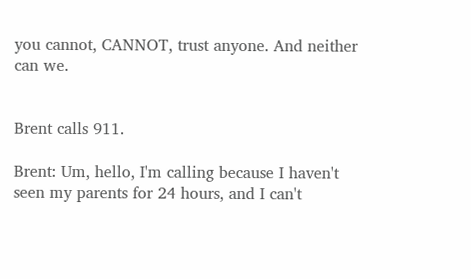you cannot, CANNOT, trust anyone. And neither can we.


Brent calls 911.

Brent: Um, hello, I'm calling because I haven't seen my parents for 24 hours, and I can't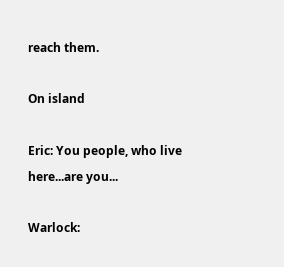reach them.

On island

Eric: You people, who live here...are you...

Warlock: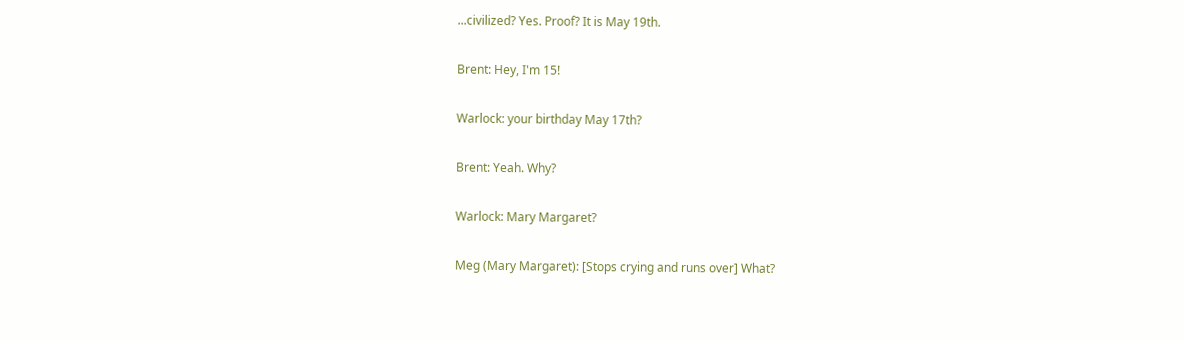...civilized? Yes. Proof? It is May 19th.

Brent: Hey, I'm 15!

Warlock: your birthday May 17th?

Brent: Yeah. Why?

Warlock: Mary Margaret?

Meg (Mary Margaret): [Stops crying and runs over] What?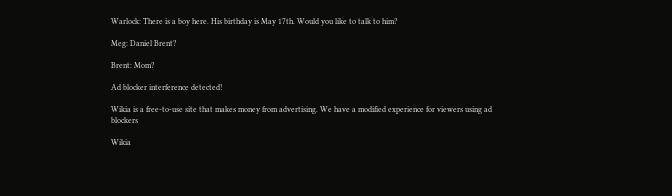Warlock: There is a boy here. His birthday is May 17th. Would you like to talk to him?

Meg: Daniel Brent?

Brent: Mom?

Ad blocker interference detected!

Wikia is a free-to-use site that makes money from advertising. We have a modified experience for viewers using ad blockers

Wikia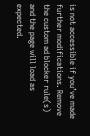is not accessible if you’ve made further modifications. Remove the custom ad blocker rule(s) and the page will load as expected.